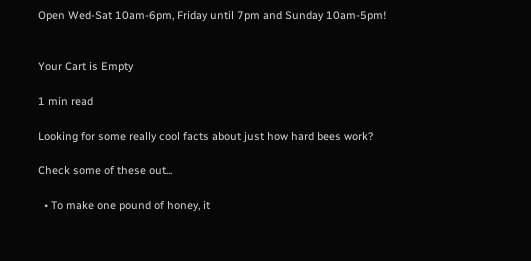Open Wed-Sat 10am-6pm, Friday until 7pm and Sunday 10am-5pm!


Your Cart is Empty

1 min read

Looking for some really cool facts about just how hard bees work?

Check some of these out...

  • To make one pound of honey, it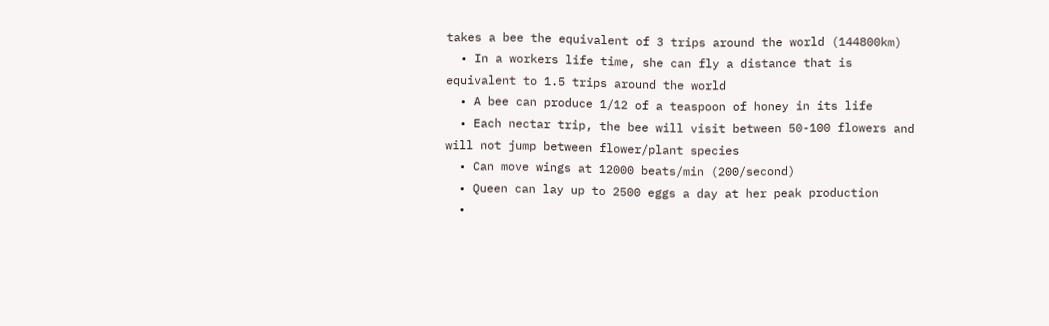takes a bee the equivalent of 3 trips around the world (144800km)
  • In a workers life time, she can fly a distance that is equivalent to 1.5 trips around the world
  • A bee can produce 1/12 of a teaspoon of honey in its life
  • Each nectar trip, the bee will visit between 50-100 flowers and will not jump between flower/plant species
  • Can move wings at 12000 beats/min (200/second)
  • Queen can lay up to 2500 eggs a day at her peak production
  •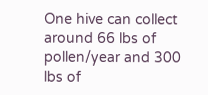One hive can collect around 66 lbs of pollen/year and 300 lbs of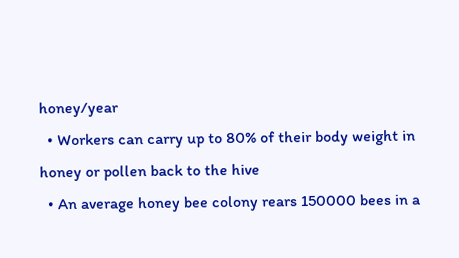honey/year
  • Workers can carry up to 80% of their body weight in honey or pollen back to the hive
  • An average honey bee colony rears 150000 bees in a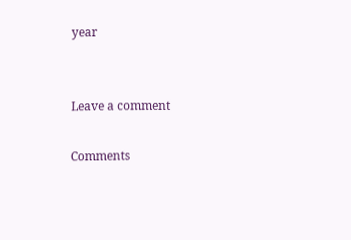year


Leave a comment

Comments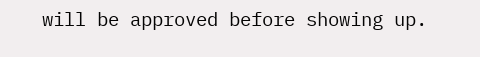will be approved before showing up.